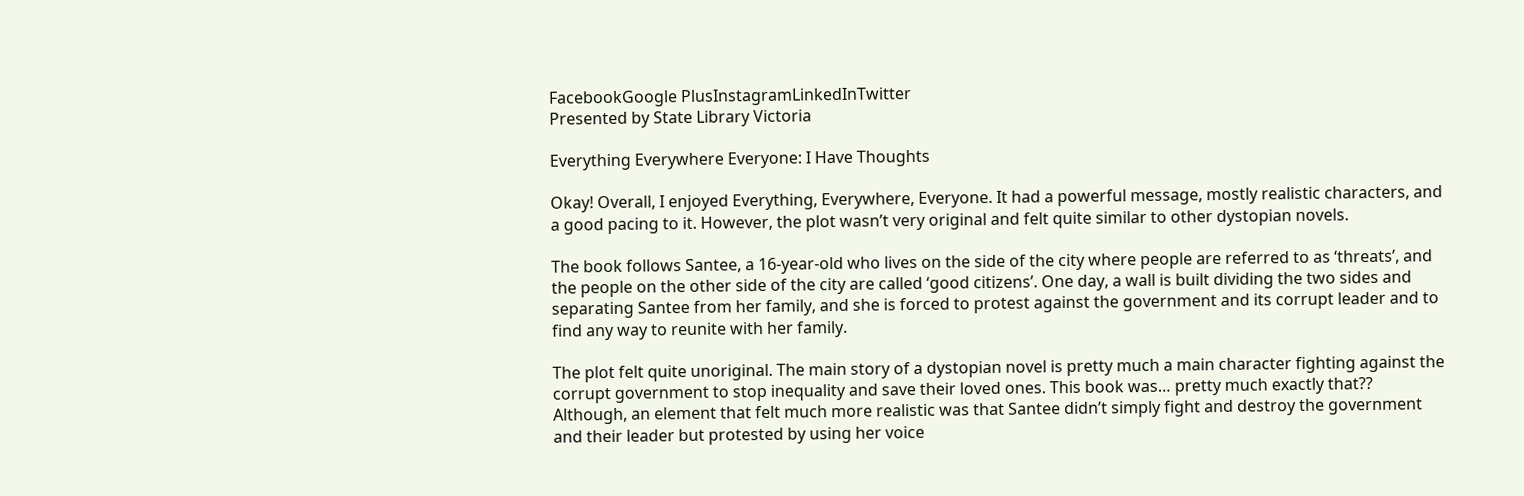FacebookGoogle PlusInstagramLinkedInTwitter
Presented by State Library Victoria

Everything Everywhere Everyone: I Have Thoughts

Okay! Overall, I enjoyed Everything, Everywhere, Everyone. It had a powerful message, mostly realistic characters, and a good pacing to it. However, the plot wasn’t very original and felt quite similar to other dystopian novels.

The book follows Santee, a 16-year-old who lives on the side of the city where people are referred to as ‘threats’, and the people on the other side of the city are called ‘good citizens’. One day, a wall is built dividing the two sides and separating Santee from her family, and she is forced to protest against the government and its corrupt leader and to find any way to reunite with her family.

The plot felt quite unoriginal. The main story of a dystopian novel is pretty much a main character fighting against the corrupt government to stop inequality and save their loved ones. This book was… pretty much exactly that?? Although, an element that felt much more realistic was that Santee didn’t simply fight and destroy the government and their leader but protested by using her voice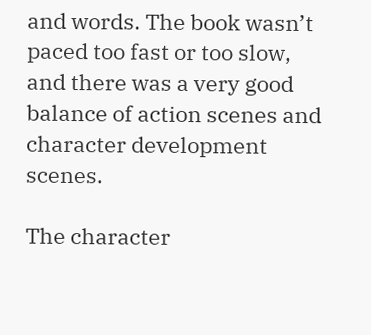and words. The book wasn’t paced too fast or too slow, and there was a very good balance of action scenes and character development scenes.

The character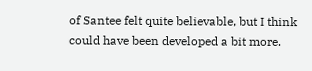of Santee felt quite believable, but I think could have been developed a bit more.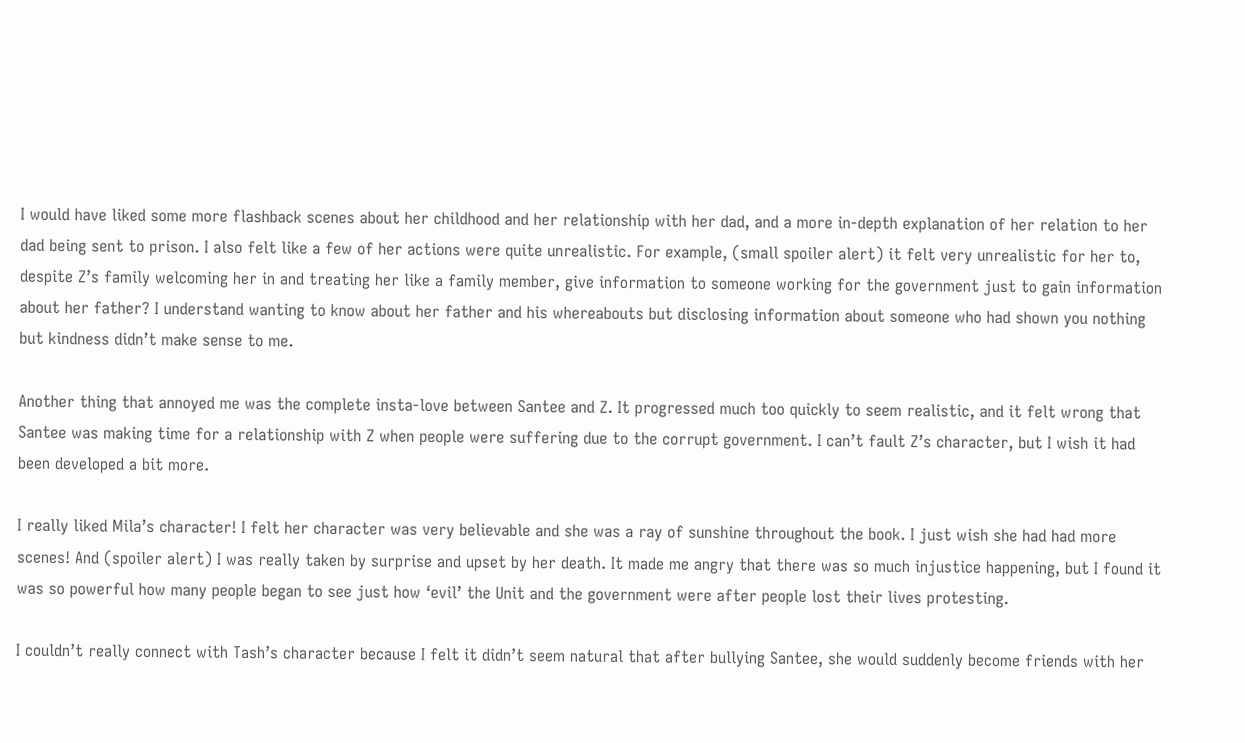I would have liked some more flashback scenes about her childhood and her relationship with her dad, and a more in-depth explanation of her relation to her dad being sent to prison. I also felt like a few of her actions were quite unrealistic. For example, (small spoiler alert) it felt very unrealistic for her to, despite Z’s family welcoming her in and treating her like a family member, give information to someone working for the government just to gain information about her father? I understand wanting to know about her father and his whereabouts but disclosing information about someone who had shown you nothing but kindness didn’t make sense to me.

Another thing that annoyed me was the complete insta-love between Santee and Z. It progressed much too quickly to seem realistic, and it felt wrong that Santee was making time for a relationship with Z when people were suffering due to the corrupt government. I can’t fault Z’s character, but I wish it had been developed a bit more.

I really liked Mila’s character! I felt her character was very believable and she was a ray of sunshine throughout the book. I just wish she had had more scenes! And (spoiler alert) I was really taken by surprise and upset by her death. It made me angry that there was so much injustice happening, but I found it was so powerful how many people began to see just how ‘evil’ the Unit and the government were after people lost their lives protesting.

I couldn’t really connect with Tash’s character because I felt it didn’t seem natural that after bullying Santee, she would suddenly become friends with her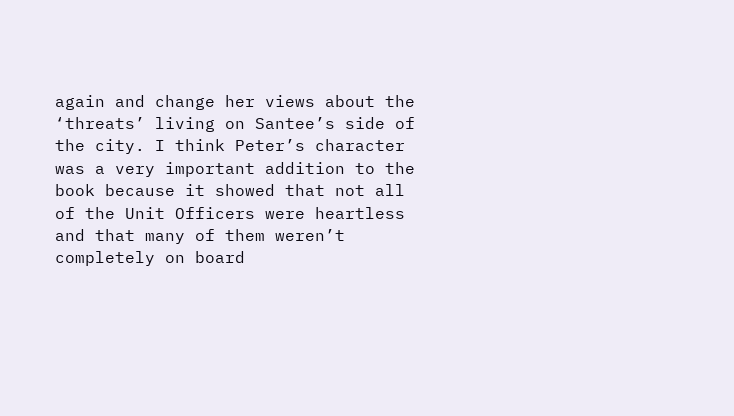again and change her views about the ‘threats’ living on Santee’s side of the city. I think Peter’s character was a very important addition to the book because it showed that not all of the Unit Officers were heartless and that many of them weren’t completely on board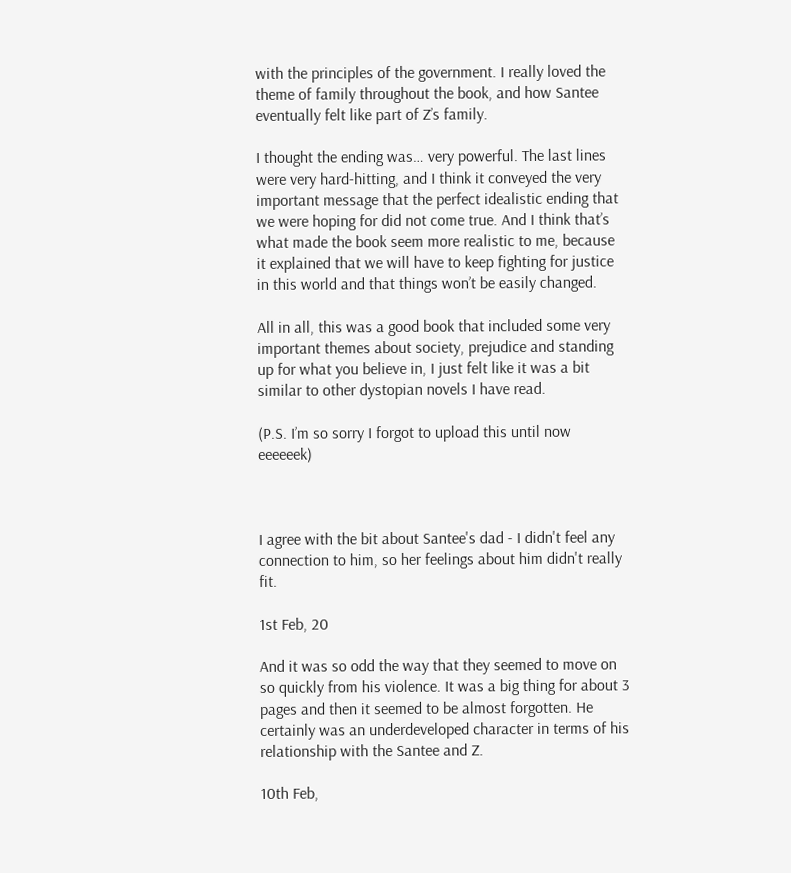with the principles of the government. I really loved the theme of family throughout the book, and how Santee eventually felt like part of Z’s family.

I thought the ending was… very powerful. The last lines were very hard-hitting, and I think it conveyed the very important message that the perfect idealistic ending that we were hoping for did not come true. And I think that’s what made the book seem more realistic to me, because it explained that we will have to keep fighting for justice in this world and that things won’t be easily changed.

All in all, this was a good book that included some very important themes about society, prejudice and standing up for what you believe in, I just felt like it was a bit similar to other dystopian novels I have read.

(P.S. I’m so sorry I forgot to upload this until now eeeeeek)



I agree with the bit about Santee's dad - I didn't feel any connection to him, so her feelings about him didn't really fit.

1st Feb, 20

And it was so odd the way that they seemed to move on so quickly from his violence. It was a big thing for about 3 pages and then it seemed to be almost forgotten. He certainly was an underdeveloped character in terms of his relationship with the Santee and Z.

10th Feb,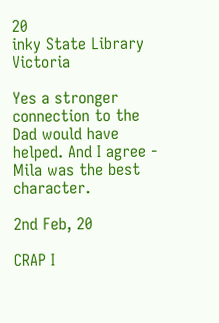20
inky State Library Victoria

Yes a stronger connection to the Dad would have helped. And I agree - Mila was the best character.

2nd Feb, 20

CRAP I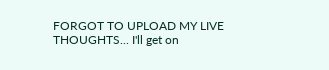FORGOT TO UPLOAD MY LIVE THOUGHTS... I'll get on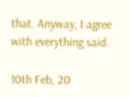that. Anyway, I agree with everything said.

10th Feb, 20